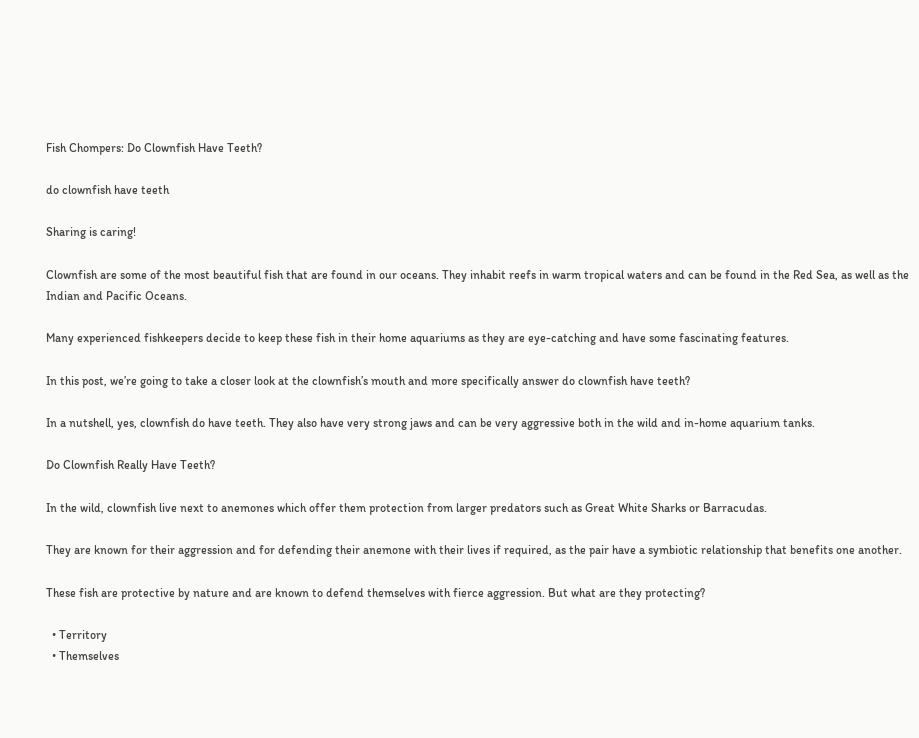Fish Chompers: Do Clownfish Have Teeth?

do clownfish have teeth

Sharing is caring!

Clownfish are some of the most beautiful fish that are found in our oceans. They inhabit reefs in warm tropical waters and can be found in the Red Sea, as well as the Indian and Pacific Oceans.

Many experienced fishkeepers decide to keep these fish in their home aquariums as they are eye-catching and have some fascinating features.

In this post, we’re going to take a closer look at the clownfish’s mouth and more specifically answer do clownfish have teeth?

In a nutshell, yes, clownfish do have teeth. They also have very strong jaws and can be very aggressive both in the wild and in-home aquarium tanks.

Do Clownfish Really Have Teeth?

In the wild, clownfish live next to anemones which offer them protection from larger predators such as Great White Sharks or Barracudas.

They are known for their aggression and for defending their anemone with their lives if required, as the pair have a symbiotic relationship that benefits one another.

These fish are protective by nature and are known to defend themselves with fierce aggression. But what are they protecting?

  • Territory
  • Themselves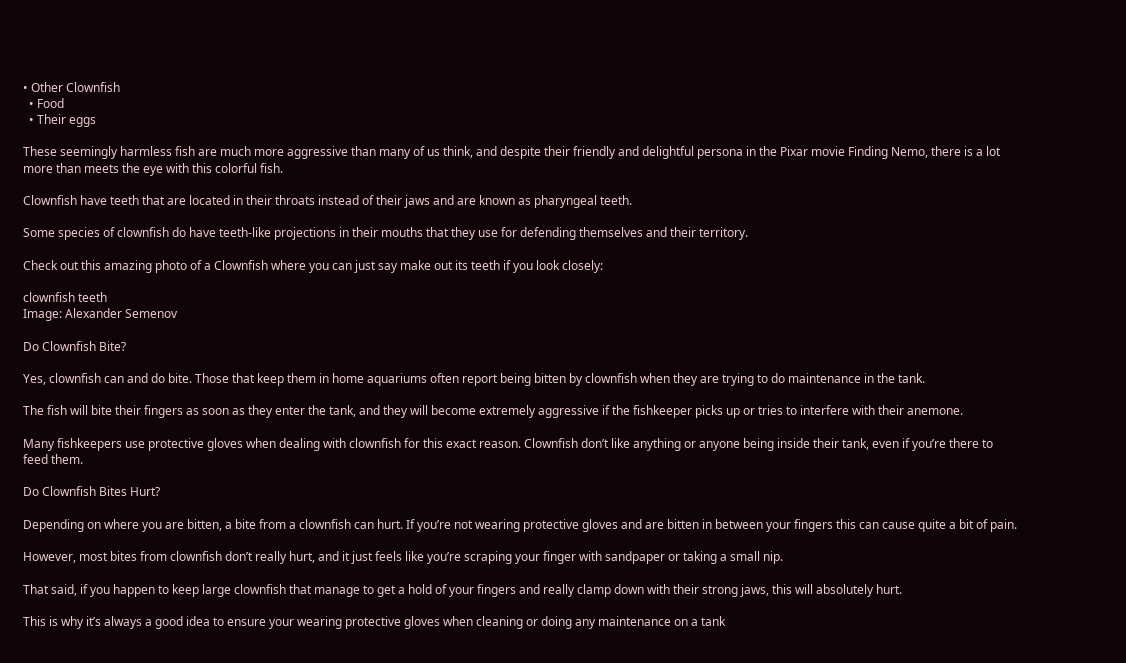• Other Clownfish
  • Food
  • Their eggs

These seemingly harmless fish are much more aggressive than many of us think, and despite their friendly and delightful persona in the Pixar movie Finding Nemo, there is a lot more than meets the eye with this colorful fish.

Clownfish have teeth that are located in their throats instead of their jaws and are known as pharyngeal teeth.

Some species of clownfish do have teeth-like projections in their mouths that they use for defending themselves and their territory.

Check out this amazing photo of a Clownfish where you can just say make out its teeth if you look closely:

clownfish teeth
Image: Alexander Semenov

Do Clownfish Bite?

Yes, clownfish can and do bite. Those that keep them in home aquariums often report being bitten by clownfish when they are trying to do maintenance in the tank.

The fish will bite their fingers as soon as they enter the tank, and they will become extremely aggressive if the fishkeeper picks up or tries to interfere with their anemone.

Many fishkeepers use protective gloves when dealing with clownfish for this exact reason. Clownfish don’t like anything or anyone being inside their tank, even if you’re there to feed them.

Do Clownfish Bites Hurt?

Depending on where you are bitten, a bite from a clownfish can hurt. If you’re not wearing protective gloves and are bitten in between your fingers this can cause quite a bit of pain.

However, most bites from clownfish don’t really hurt, and it just feels like you’re scraping your finger with sandpaper or taking a small nip.

That said, if you happen to keep large clownfish that manage to get a hold of your fingers and really clamp down with their strong jaws, this will absolutely hurt.

This is why it’s always a good idea to ensure your wearing protective gloves when cleaning or doing any maintenance on a tank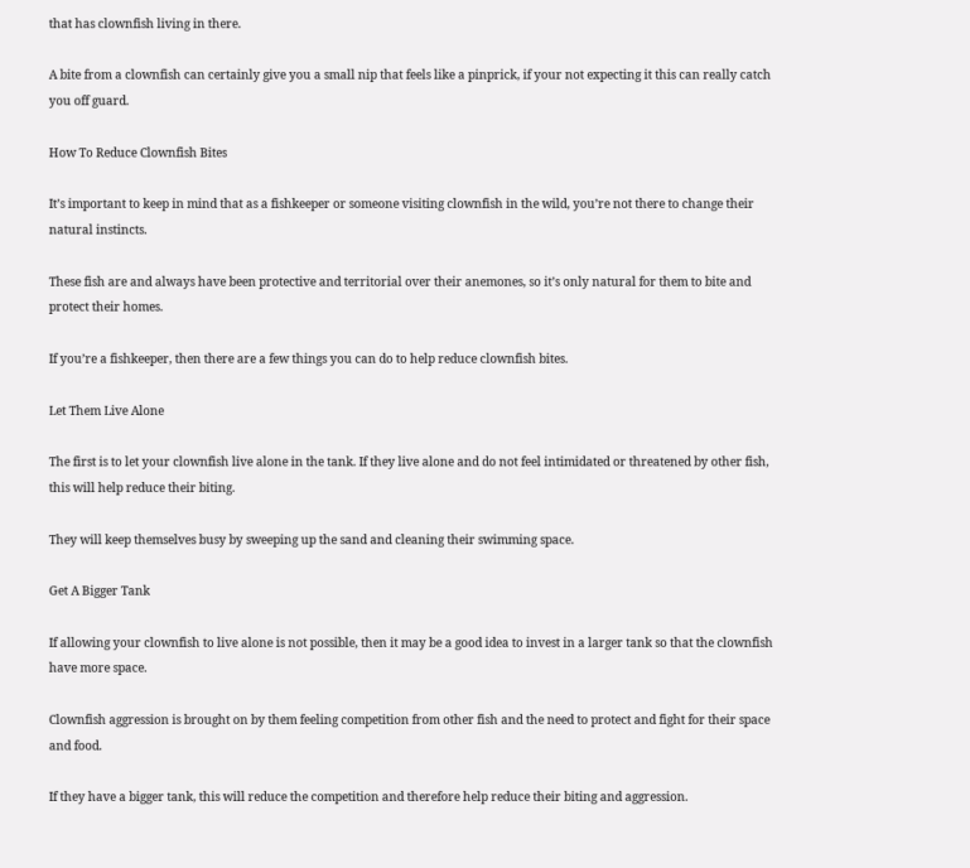that has clownfish living in there.

A bite from a clownfish can certainly give you a small nip that feels like a pinprick, if your not expecting it this can really catch you off guard.

How To Reduce Clownfish Bites

It’s important to keep in mind that as a fishkeeper or someone visiting clownfish in the wild, you’re not there to change their natural instincts.

These fish are and always have been protective and territorial over their anemones, so it’s only natural for them to bite and protect their homes.

If you’re a fishkeeper, then there are a few things you can do to help reduce clownfish bites.

Let Them Live Alone

The first is to let your clownfish live alone in the tank. If they live alone and do not feel intimidated or threatened by other fish, this will help reduce their biting.

They will keep themselves busy by sweeping up the sand and cleaning their swimming space.

Get A Bigger Tank

If allowing your clownfish to live alone is not possible, then it may be a good idea to invest in a larger tank so that the clownfish have more space.

Clownfish aggression is brought on by them feeling competition from other fish and the need to protect and fight for their space and food.

If they have a bigger tank, this will reduce the competition and therefore help reduce their biting and aggression.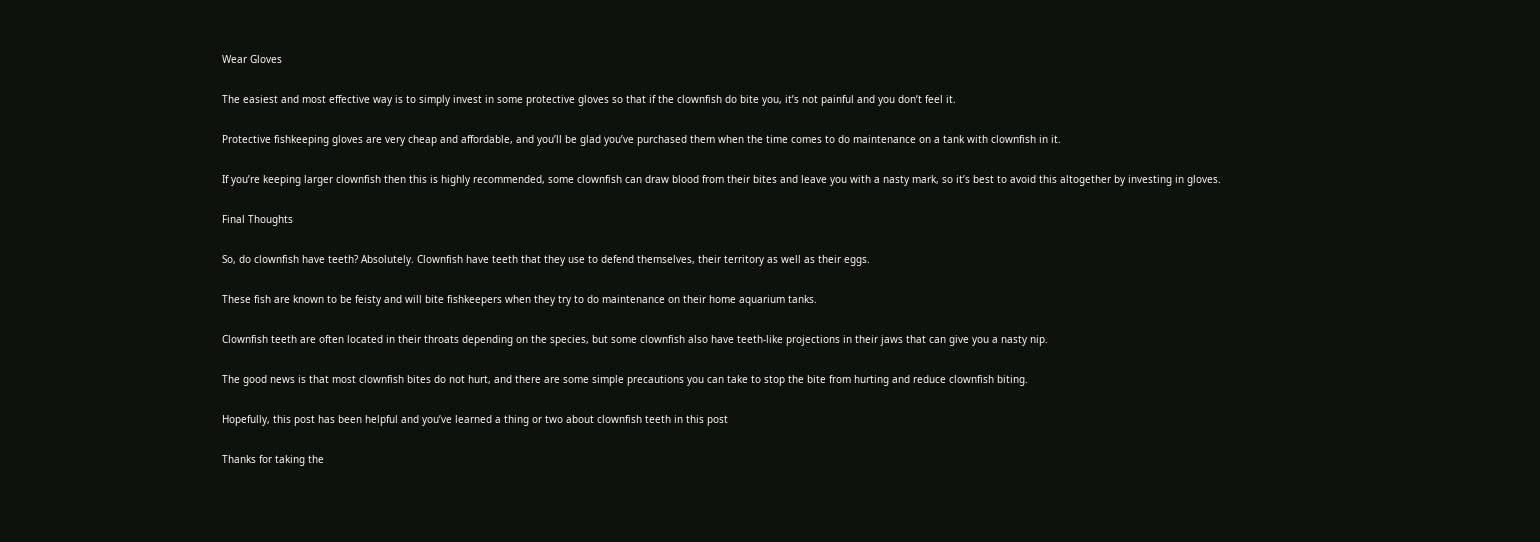Wear Gloves

The easiest and most effective way is to simply invest in some protective gloves so that if the clownfish do bite you, it’s not painful and you don’t feel it.

Protective fishkeeping gloves are very cheap and affordable, and you’ll be glad you’ve purchased them when the time comes to do maintenance on a tank with clownfish in it.

If you’re keeping larger clownfish then this is highly recommended, some clownfish can draw blood from their bites and leave you with a nasty mark, so it’s best to avoid this altogether by investing in gloves.

Final Thoughts

So, do clownfish have teeth? Absolutely. Clownfish have teeth that they use to defend themselves, their territory as well as their eggs.

These fish are known to be feisty and will bite fishkeepers when they try to do maintenance on their home aquarium tanks.

Clownfish teeth are often located in their throats depending on the species, but some clownfish also have teeth-like projections in their jaws that can give you a nasty nip.

The good news is that most clownfish bites do not hurt, and there are some simple precautions you can take to stop the bite from hurting and reduce clownfish biting.

Hopefully, this post has been helpful and you’ve learned a thing or two about clownfish teeth in this post

Thanks for taking the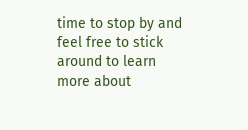time to stop by and feel free to stick around to learn more about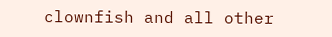clownfish and all other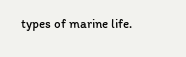types of marine life.